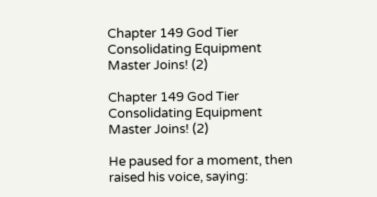Chapter 149 God Tier Consolidating Equipment Master Joins! (2)

Chapter 149 God Tier Consolidating Equipment Master Joins! (2)

He paused for a moment, then raised his voice, saying: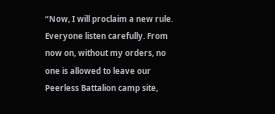“Now, I will proclaim a new rule. Everyone listen carefully. From now on, without my orders, no one is allowed to leave our Peerless Battalion camp site,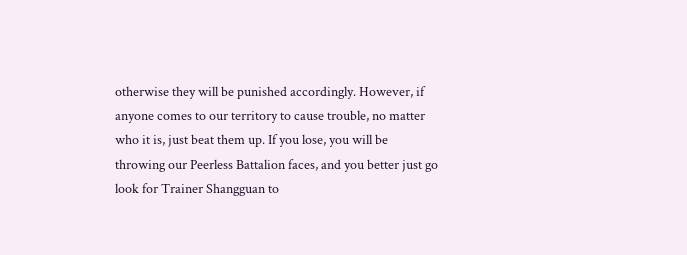otherwise they will be punished accordingly. However, if anyone comes to our territory to cause trouble, no matter who it is, just beat them up. If you lose, you will be throwing our Peerless Battalion faces, and you better just go look for Trainer Shangguan to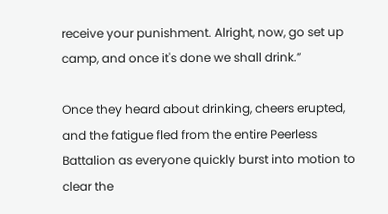receive your punishment. Alright, now, go set up camp, and once it's done we shall drink.”

Once they heard about drinking, cheers erupted, and the fatigue fled from the entire Peerless Battalion as everyone quickly burst into motion to clear the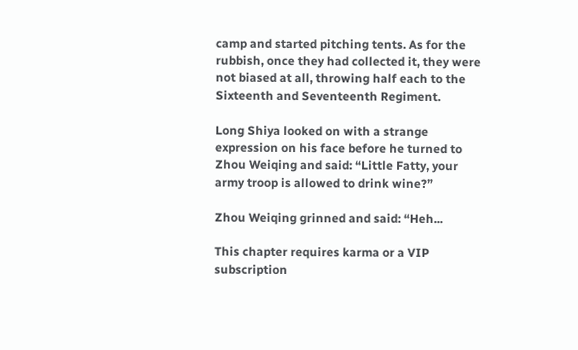camp and started pitching tents. As for the rubbish, once they had collected it, they were not biased at all, throwing half each to the Sixteenth and Seventeenth Regiment.

Long Shiya looked on with a strange expression on his face before he turned to Zhou Weiqing and said: “Little Fatty, your army troop is allowed to drink wine?”

Zhou Weiqing grinned and said: “Heh...

This chapter requires karma or a VIP subscription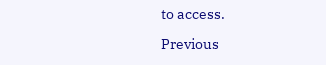to access.

Previous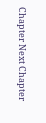Chapter Next Chapter